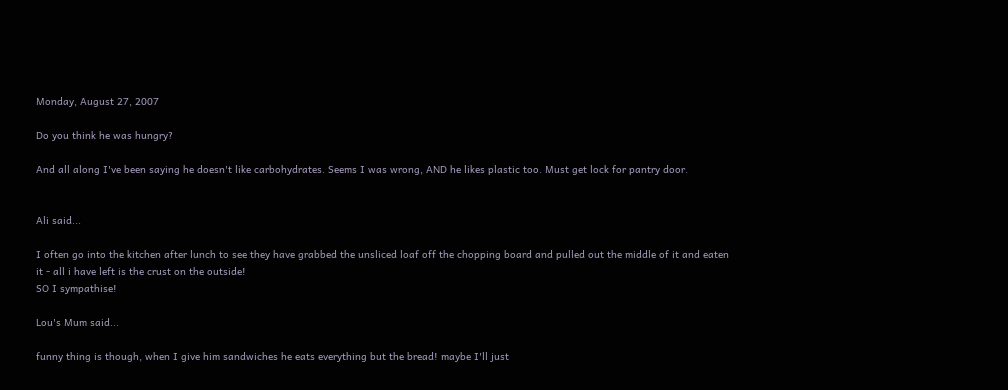Monday, August 27, 2007

Do you think he was hungry?

And all along I've been saying he doesn't like carbohydrates. Seems I was wrong, AND he likes plastic too. Must get lock for pantry door.


Ali said...

I often go into the kitchen after lunch to see they have grabbed the unsliced loaf off the chopping board and pulled out the middle of it and eaten it - all i have left is the crust on the outside!
SO I sympathise!

Lou's Mum said...

funny thing is though, when I give him sandwiches he eats everything but the bread! maybe I'll just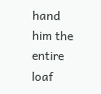hand him the entire loaf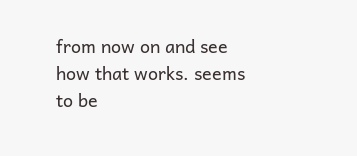from now on and see how that works. seems to be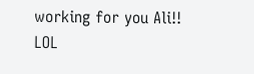working for you Ali!! LOL